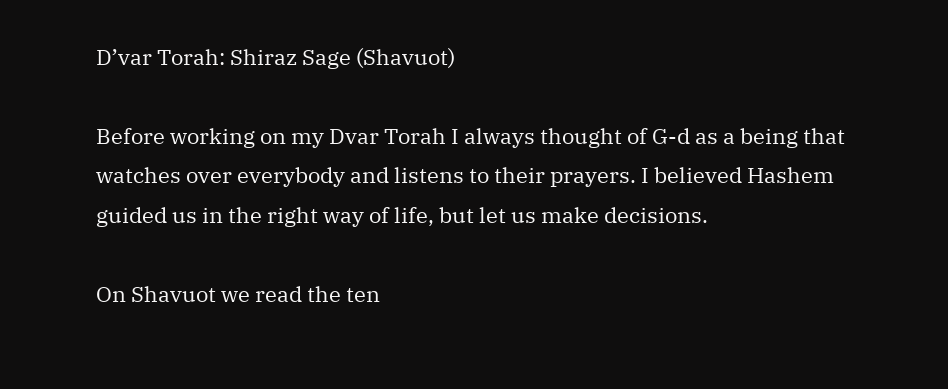D’var Torah: Shiraz Sage (Shavuot)

Before working on my Dvar Torah I always thought of G-d as a being that watches over everybody and listens to their prayers. I believed Hashem guided us in the right way of life, but let us make decisions.

On Shavuot we read the ten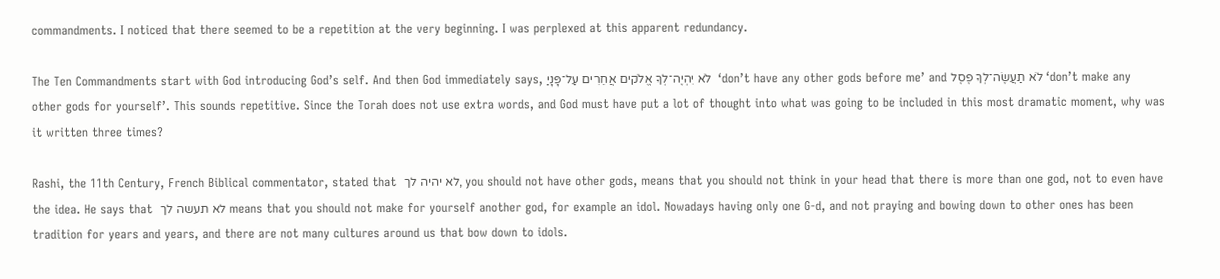commandments. I noticed that there seemed to be a repetition at the very beginning. I was perplexed at this apparent redundancy.

The Ten Commandments start with God introducing God’s self. And then God immediately says, לֹא יִהְיֶה־לְךָ אֱלֹקים אֲחֵרִים עַל־פָּנָיַ  ‘don’t have any other gods before me’ and לֹא תַעֲשֶׂה־לְךָ פֶסֶל ‘don’t make any other gods for yourself’. This sounds repetitive. Since the Torah does not use extra words, and God must have put a lot of thought into what was going to be included in this most dramatic moment, why was it written three times?

Rashi, the 11th Century, French Biblical commentator, stated that  לא יהיה לך, you should not have other gods, means that you should not think in your head that there is more than one god, not to even have the idea. He says that  לא תעשה לך means that you should not make for yourself another god, for example an idol. Nowadays having only one G-d, and not praying and bowing down to other ones has been tradition for years and years, and there are not many cultures around us that bow down to idols.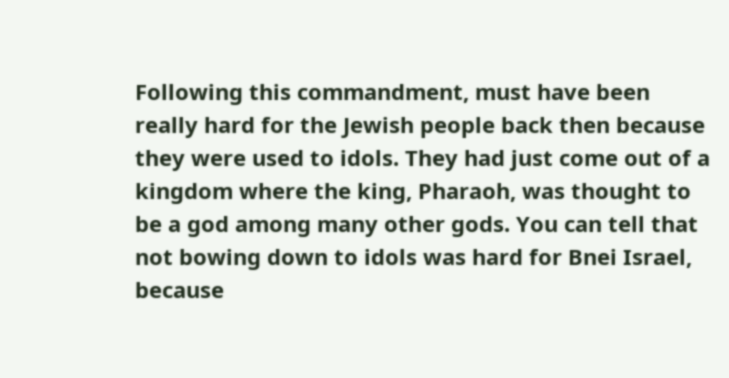Following this commandment, must have been really hard for the Jewish people back then because they were used to idols. They had just come out of a kingdom where the king, Pharaoh, was thought to be a god among many other gods. You can tell that not bowing down to idols was hard for Bnei Israel, because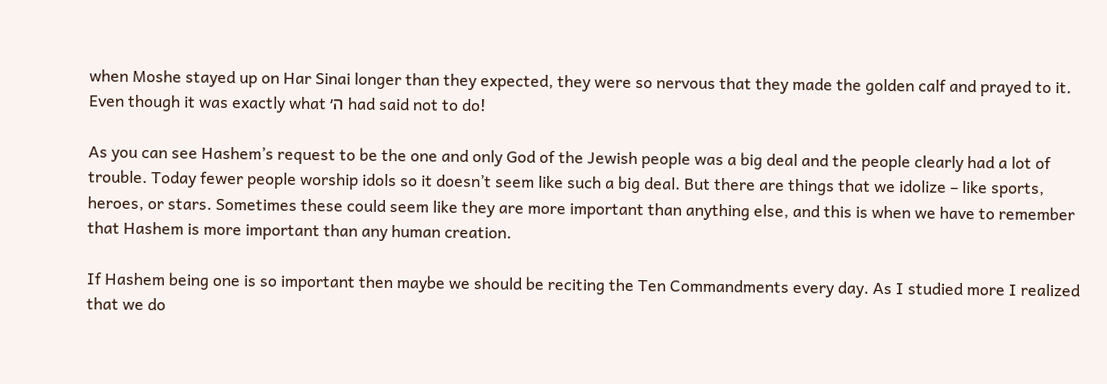when Moshe stayed up on Har Sinai longer than they expected, they were so nervous that they made the golden calf and prayed to it. Even though it was exactly what ה׳ had said not to do!

As you can see Hashem’s request to be the one and only God of the Jewish people was a big deal and the people clearly had a lot of trouble. Today fewer people worship idols so it doesn’t seem like such a big deal. But there are things that we idolize – like sports, heroes, or stars. Sometimes these could seem like they are more important than anything else, and this is when we have to remember that Hashem is more important than any human creation.

If Hashem being one is so important then maybe we should be reciting the Ten Commandments every day. As I studied more I realized that we do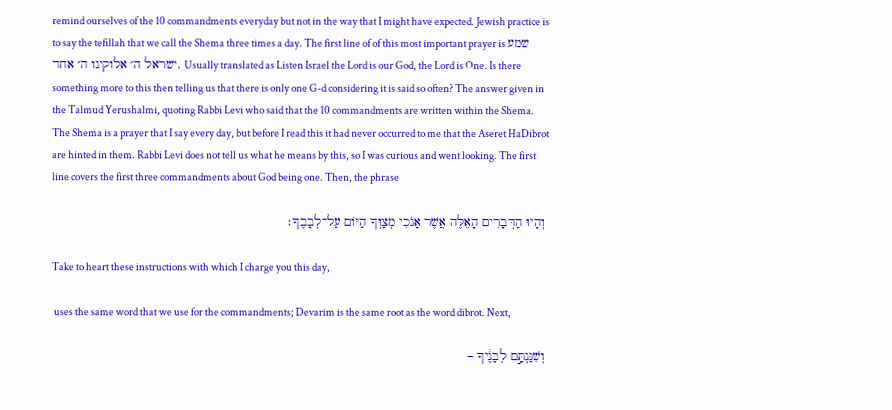remind ourselves of the 10 commandments everyday but not in the way that I might have expected. Jewish practice is to say the tefillah that we call the Shema three times a day. The first line of of this most important prayer is שמע ישראל ה׳ אלוקינו ה׳ אחד. Usually translated as Listen Israel the Lord is our God, the Lord is One. Is there something more to this then telling us that there is only one G-d considering it is said so often? The answer given in the Talmud Yerushalmi, quoting Rabbi Levi who said that the 10 commandments are written within the Shema. The Shema is a prayer that I say every day, but before I read this it had never occurred to me that the Aseret HaDibrot are hinted in them. Rabbi Levi does not tell us what he means by this, so I was curious and went looking. The first line covers the first three commandments about God being one. Then, the phrase

 וְהָיוּ הַדְּבָרִים הָאֵלֶּה אֲשֶׁר אָנֹכִי מְצַוְּךָ הַיּוֹם עַל־לְבָבֶךָ׃

Take to heart these instructions with which I charge you this day,

 uses the same word that we use for the commandments; Devarim is the same root as the word dibrot. Next,

 וְשִׁנַּנְתָּ֣ם לְבָנֶ֔יךָ –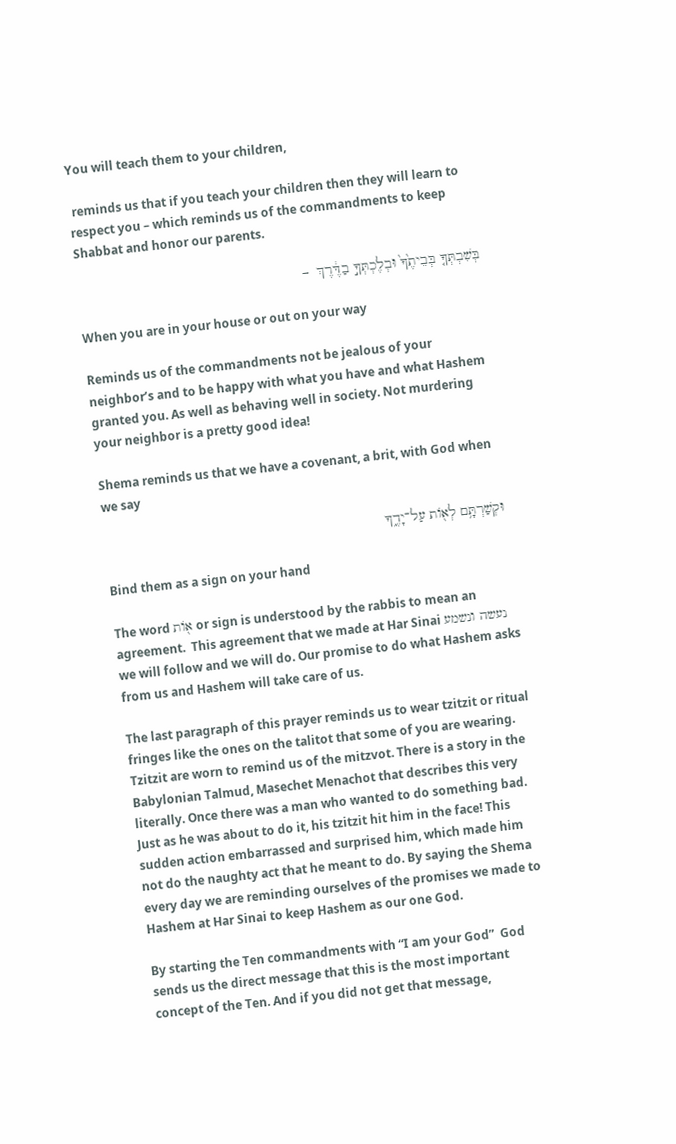You will teach them to your children,

 reminds us that if you teach your children then they will learn to respect you – which reminds us of the commandments to keep Shabbat and honor our parents.

בְּשִׁבְתְּךָ֤ בְּבֵיתֶ֙ךָ֙ וּבְלֶכְתְּךָ֣ בַדֶּ֔רֶךְ  –

When you are in your house or out on your way

Reminds us of the commandments not be jealous of your neighbor’s and to be happy with what you have and what Hashem granted you. As well as behaving well in society. Not murdering your neighbor is a pretty good idea!

Shema reminds us that we have a covenant, a brit, with God when we say

 וּקְשַׁרְתָּ֥ם לְא֖וֹת עַל־יָדֶ֑ךָ

Bind them as a sign on your hand

The word א֖וֹת or sign is understood by the rabbis to mean an agreement.  This agreement that we made at Har Sinai נעשה ונשמע we will follow and we will do. Our promise to do what Hashem asks from us and Hashem will take care of us.

The last paragraph of this prayer reminds us to wear tzitzit or ritual fringes like the ones on the talitot that some of you are wearing. Tzitzit are worn to remind us of the mitzvot. There is a story in the Babylonian Talmud, Masechet Menachot that describes this very literally. Once there was a man who wanted to do something bad. Just as he was about to do it, his tzitzit hit him in the face! This sudden action embarrassed and surprised him, which made him not do the naughty act that he meant to do. By saying the Shema every day we are reminding ourselves of the promises we made to Hashem at Har Sinai to keep Hashem as our one God.

By starting the Ten commandments with “I am your God”  God sends us the direct message that this is the most important concept of the Ten. And if you did not get that message,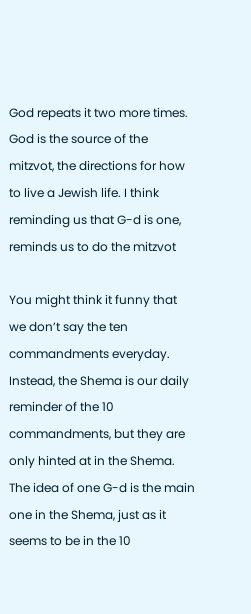God repeats it two more times. God is the source of the mitzvot, the directions for how to live a Jewish life. I think reminding us that G-d is one, reminds us to do the mitzvot

You might think it funny that we don’t say the ten commandments everyday.  Instead, the Shema is our daily reminder of the 10 commandments, but they are only hinted at in the Shema. The idea of one G-d is the main one in the Shema, just as it seems to be in the 10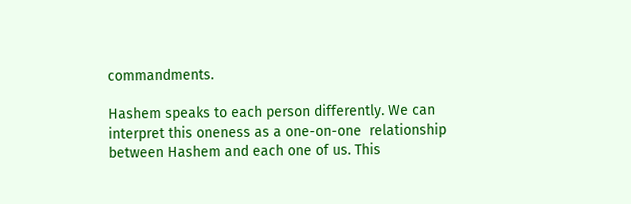commandments.

Hashem speaks to each person differently. We can interpret this oneness as a one-on-one  relationship between Hashem and each one of us. This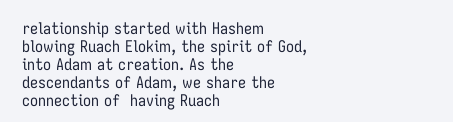relationship started with Hashem blowing Ruach Elokim, the spirit of God, into Adam at creation. As the descendants of Adam, we share the connection of  having Ruach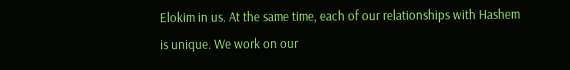Elokim in us. At the same time, each of our relationships with Hashem is unique. We work on our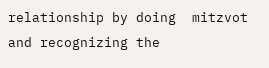relationship by doing  mitzvot and recognizing the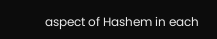aspect of Hashem in each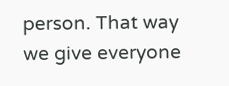person. That way we give everyone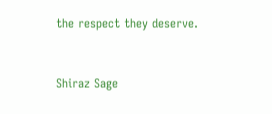the respect they deserve.


Shiraz Sage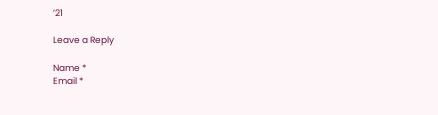’21

Leave a Reply

Name *
Email *